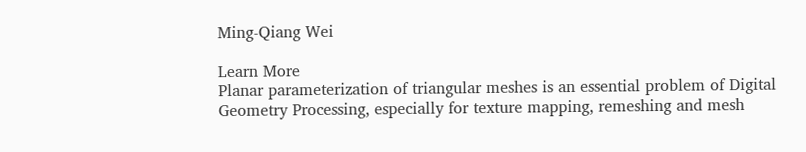Ming-Qiang Wei

Learn More
Planar parameterization of triangular meshes is an essential problem of Digital Geometry Processing, especially for texture mapping, remeshing and mesh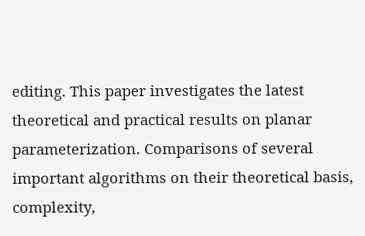editing. This paper investigates the latest theoretical and practical results on planar parameterization. Comparisons of several important algorithms on their theoretical basis, complexity,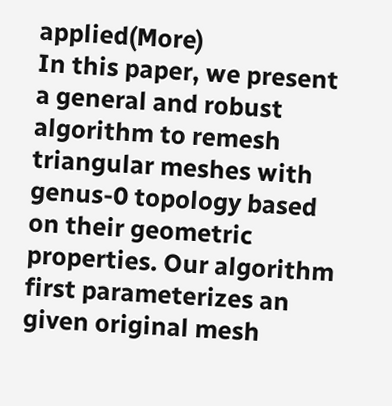applied(More)
In this paper, we present a general and robust algorithm to remesh triangular meshes with genus-0 topology based on their geometric properties. Our algorithm first parameterizes an given original mesh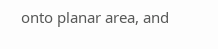onto planar area, and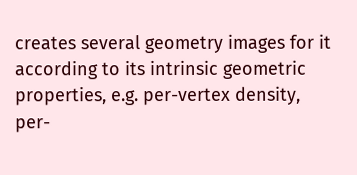creates several geometry images for it according to its intrinsic geometric properties, e.g. per-vertex density, per-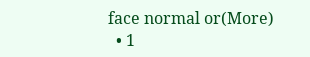face normal or(More)
  • 1